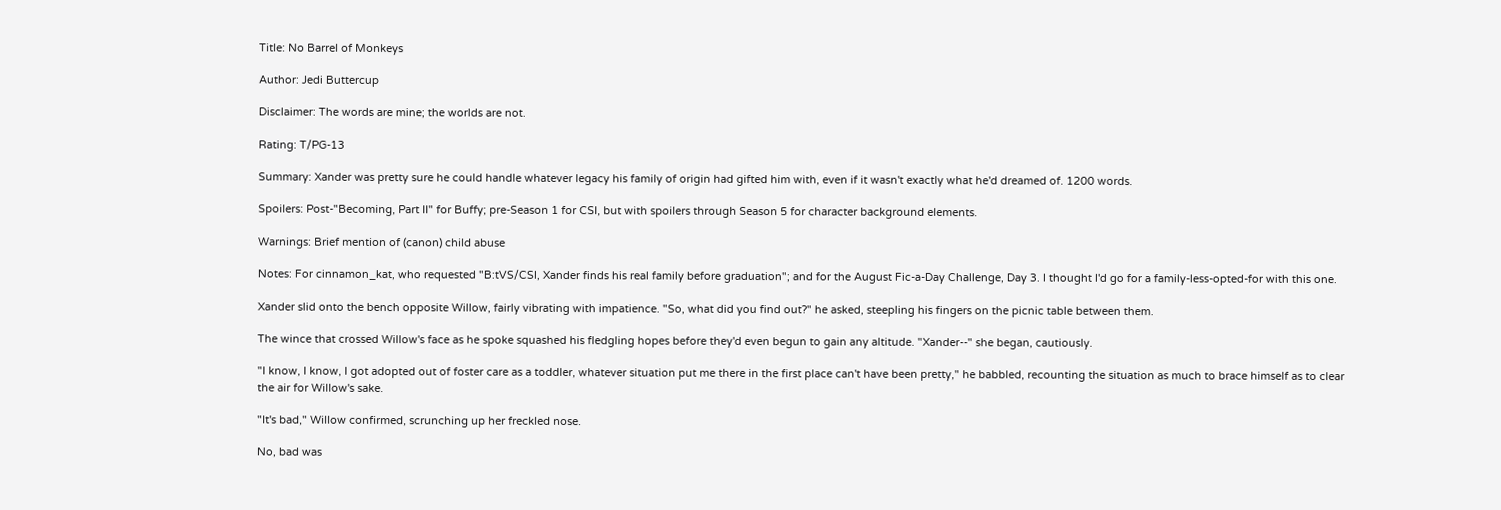Title: No Barrel of Monkeys

Author: Jedi Buttercup

Disclaimer: The words are mine; the worlds are not.

Rating: T/PG-13

Summary: Xander was pretty sure he could handle whatever legacy his family of origin had gifted him with, even if it wasn't exactly what he'd dreamed of. 1200 words.

Spoilers: Post-"Becoming, Part II" for Buffy; pre-Season 1 for CSI, but with spoilers through Season 5 for character background elements.

Warnings: Brief mention of (canon) child abuse

Notes: For cinnamon_kat, who requested "B:tVS/CSI, Xander finds his real family before graduation"; and for the August Fic-a-Day Challenge, Day 3. I thought I'd go for a family-less-opted-for with this one.

Xander slid onto the bench opposite Willow, fairly vibrating with impatience. "So, what did you find out?" he asked, steepling his fingers on the picnic table between them.

The wince that crossed Willow's face as he spoke squashed his fledgling hopes before they'd even begun to gain any altitude. "Xander--" she began, cautiously.

"I know, I know, I got adopted out of foster care as a toddler, whatever situation put me there in the first place can't have been pretty," he babbled, recounting the situation as much to brace himself as to clear the air for Willow's sake.

"It's bad," Willow confirmed, scrunching up her freckled nose.

No, bad was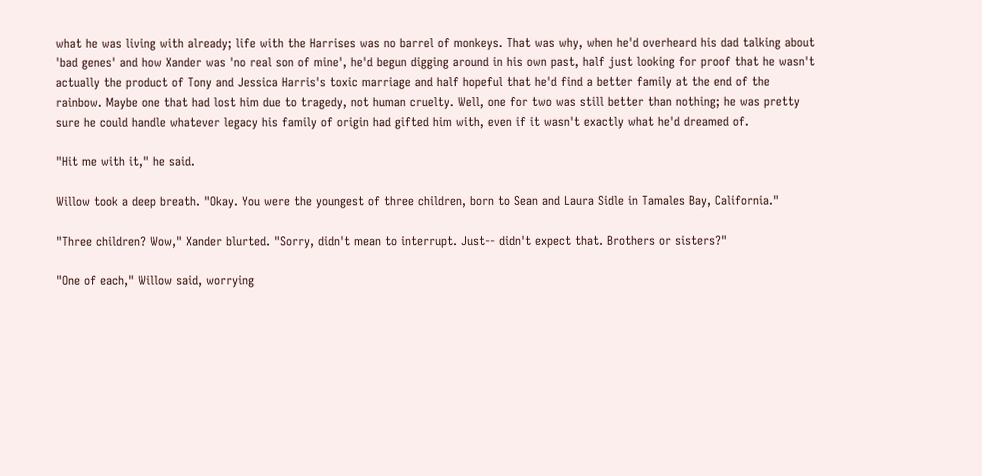what he was living with already; life with the Harrises was no barrel of monkeys. That was why, when he'd overheard his dad talking about 'bad genes' and how Xander was 'no real son of mine', he'd begun digging around in his own past, half just looking for proof that he wasn't actually the product of Tony and Jessica Harris's toxic marriage and half hopeful that he'd find a better family at the end of the rainbow. Maybe one that had lost him due to tragedy, not human cruelty. Well, one for two was still better than nothing; he was pretty sure he could handle whatever legacy his family of origin had gifted him with, even if it wasn't exactly what he'd dreamed of.

"Hit me with it," he said.

Willow took a deep breath. "Okay. You were the youngest of three children, born to Sean and Laura Sidle in Tamales Bay, California."

"Three children? Wow," Xander blurted. "Sorry, didn't mean to interrupt. Just-- didn't expect that. Brothers or sisters?"

"One of each," Willow said, worrying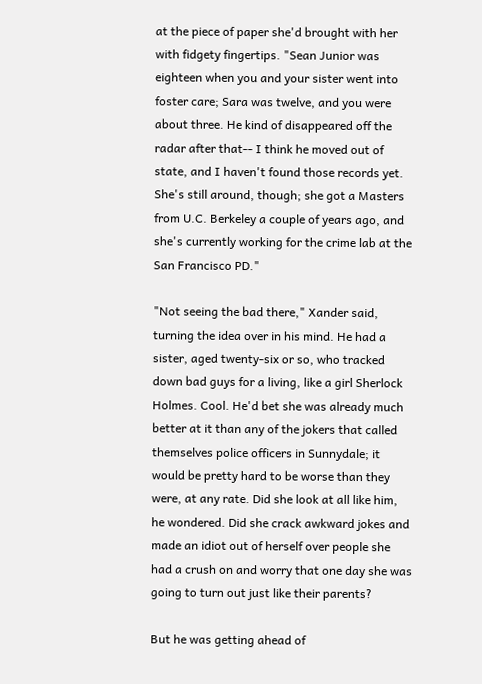at the piece of paper she'd brought with her with fidgety fingertips. "Sean Junior was eighteen when you and your sister went into foster care; Sara was twelve, and you were about three. He kind of disappeared off the radar after that-- I think he moved out of state, and I haven't found those records yet. She's still around, though; she got a Masters from U.C. Berkeley a couple of years ago, and she's currently working for the crime lab at the San Francisco PD."

"Not seeing the bad there," Xander said, turning the idea over in his mind. He had a sister, aged twenty-six or so, who tracked down bad guys for a living, like a girl Sherlock Holmes. Cool. He'd bet she was already much better at it than any of the jokers that called themselves police officers in Sunnydale; it would be pretty hard to be worse than they were, at any rate. Did she look at all like him, he wondered. Did she crack awkward jokes and made an idiot out of herself over people she had a crush on and worry that one day she was going to turn out just like their parents?

But he was getting ahead of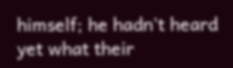himself; he hadn't heard yet what their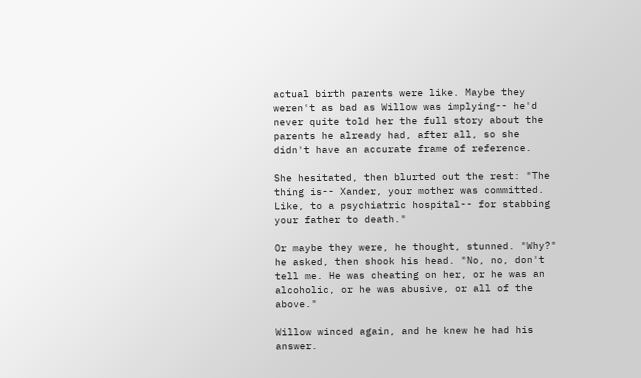actual birth parents were like. Maybe they weren't as bad as Willow was implying-- he'd never quite told her the full story about the parents he already had, after all, so she didn't have an accurate frame of reference.

She hesitated, then blurted out the rest: "The thing is-- Xander, your mother was committed. Like, to a psychiatric hospital-- for stabbing your father to death."

Or maybe they were, he thought, stunned. "Why?" he asked, then shook his head. "No, no, don't tell me. He was cheating on her, or he was an alcoholic, or he was abusive, or all of the above."

Willow winced again, and he knew he had his answer.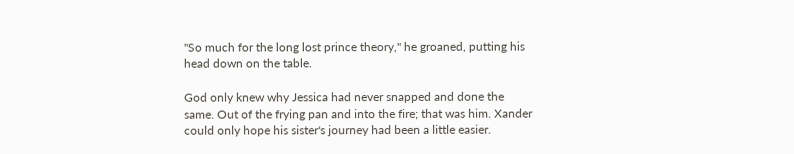"So much for the long lost prince theory," he groaned, putting his head down on the table.

God only knew why Jessica had never snapped and done the same. Out of the frying pan and into the fire; that was him. Xander could only hope his sister's journey had been a little easier.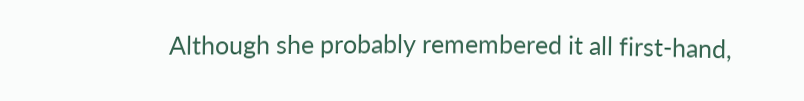Although she probably remembered it all first-hand,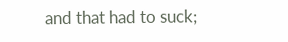and that had to suck;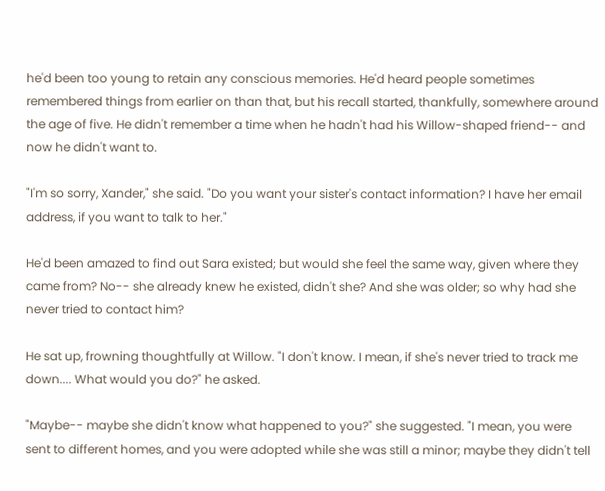he'd been too young to retain any conscious memories. He'd heard people sometimes remembered things from earlier on than that, but his recall started, thankfully, somewhere around the age of five. He didn't remember a time when he hadn't had his Willow-shaped friend-- and now he didn't want to.

"I'm so sorry, Xander," she said. "Do you want your sister's contact information? I have her email address, if you want to talk to her."

He'd been amazed to find out Sara existed; but would she feel the same way, given where they came from? No-- she already knew he existed, didn't she? And she was older; so why had she never tried to contact him?

He sat up, frowning thoughtfully at Willow. "I don't know. I mean, if she's never tried to track me down.... What would you do?" he asked.

"Maybe-- maybe she didn't know what happened to you?" she suggested. "I mean, you were sent to different homes, and you were adopted while she was still a minor; maybe they didn't tell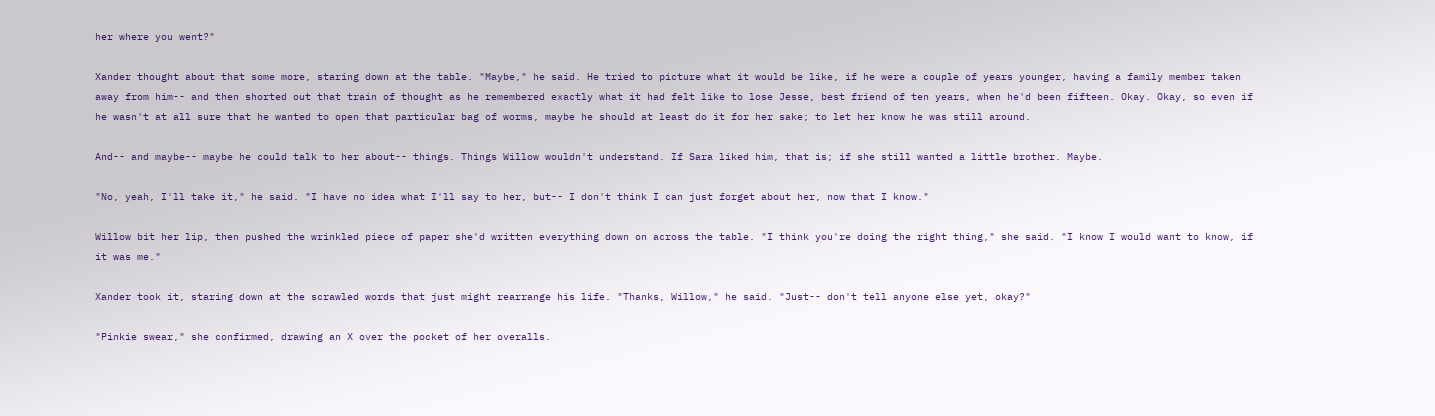her where you went?"

Xander thought about that some more, staring down at the table. "Maybe," he said. He tried to picture what it would be like, if he were a couple of years younger, having a family member taken away from him-- and then shorted out that train of thought as he remembered exactly what it had felt like to lose Jesse, best friend of ten years, when he'd been fifteen. Okay. Okay, so even if he wasn't at all sure that he wanted to open that particular bag of worms, maybe he should at least do it for her sake; to let her know he was still around.

And-- and maybe-- maybe he could talk to her about-- things. Things Willow wouldn't understand. If Sara liked him, that is; if she still wanted a little brother. Maybe.

"No, yeah, I'll take it," he said. "I have no idea what I'll say to her, but-- I don't think I can just forget about her, now that I know."

Willow bit her lip, then pushed the wrinkled piece of paper she'd written everything down on across the table. "I think you're doing the right thing," she said. "I know I would want to know, if it was me."

Xander took it, staring down at the scrawled words that just might rearrange his life. "Thanks, Willow," he said. "Just-- don't tell anyone else yet, okay?"

"Pinkie swear," she confirmed, drawing an X over the pocket of her overalls.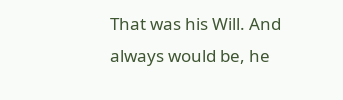That was his Will. And always would be, he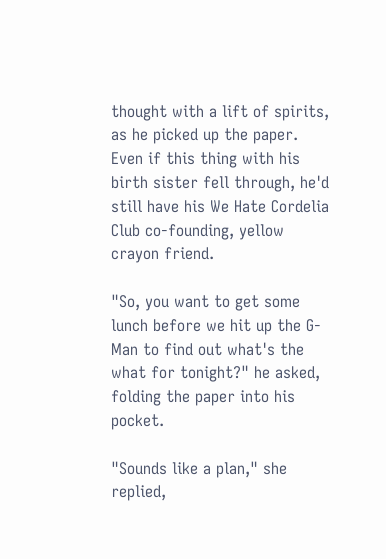thought with a lift of spirits, as he picked up the paper. Even if this thing with his birth sister fell through, he'd still have his We Hate Cordelia Club co-founding, yellow crayon friend.

"So, you want to get some lunch before we hit up the G-Man to find out what's the what for tonight?" he asked, folding the paper into his pocket.

"Sounds like a plan," she replied,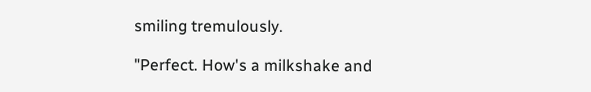smiling tremulously.

"Perfect. How's a milkshake and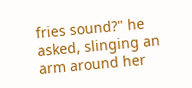fries sound?" he asked, slinging an arm around her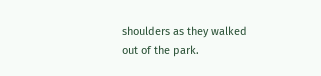shoulders as they walked out of the park.